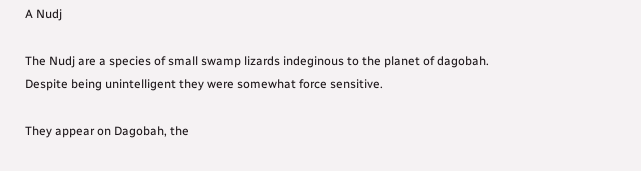A Nudj

The Nudj are a species of small swamp lizards indeginous to the planet of dagobah. Despite being unintelligent they were somewhat force sensitive.

They appear on Dagobah, the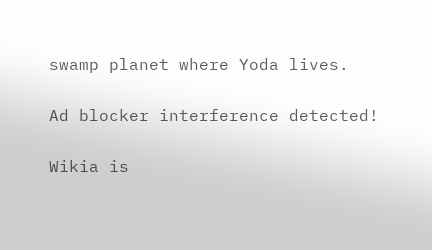swamp planet where Yoda lives.

Ad blocker interference detected!

Wikia is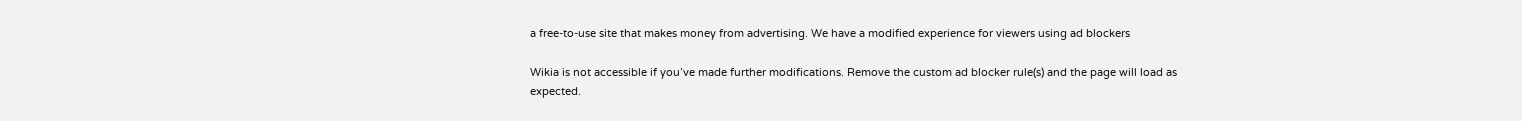a free-to-use site that makes money from advertising. We have a modified experience for viewers using ad blockers

Wikia is not accessible if you’ve made further modifications. Remove the custom ad blocker rule(s) and the page will load as expected.